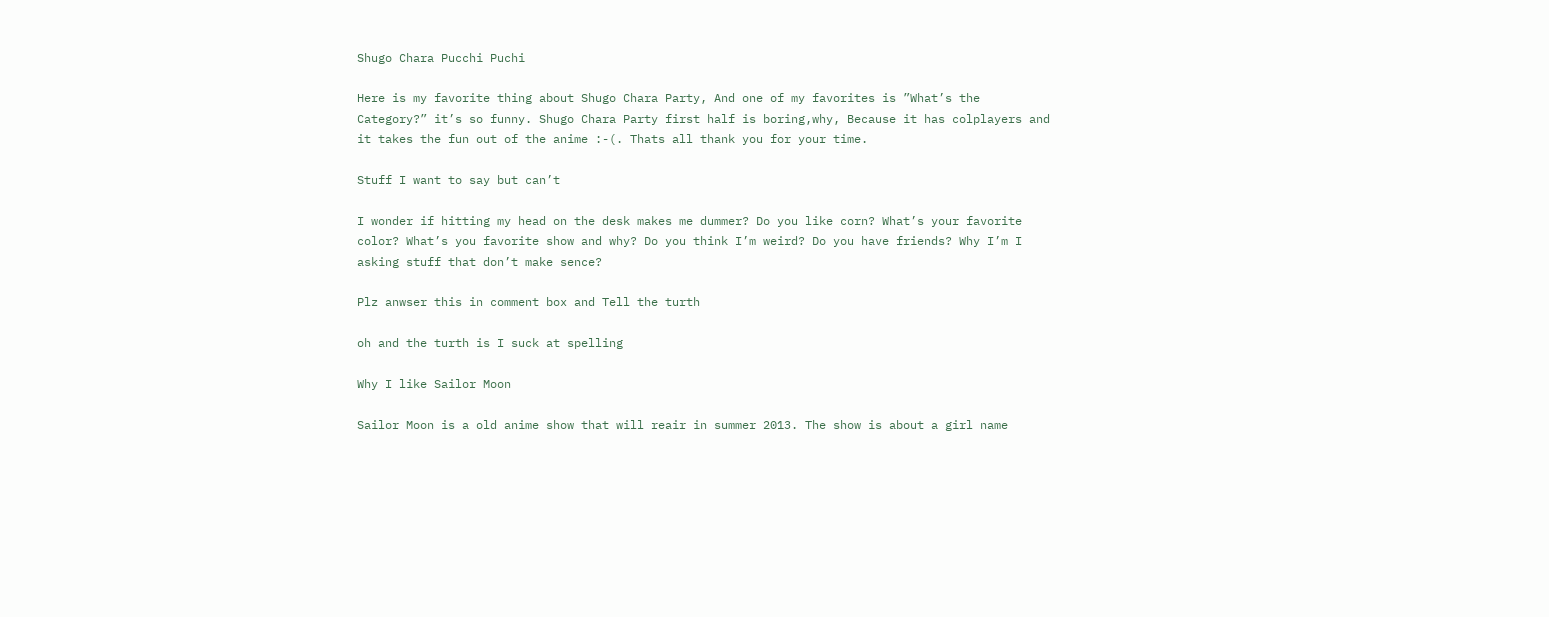Shugo Chara Pucchi Puchi

Here is my favorite thing about Shugo Chara Party, And one of my favorites is ”What’s the Category?” it’s so funny. Shugo Chara Party first half is boring,why, Because it has colplayers and it takes the fun out of the anime :-(. Thats all thank you for your time.

Stuff I want to say but can’t

I wonder if hitting my head on the desk makes me dummer? Do you like corn? What’s your favorite color? What’s you favorite show and why? Do you think I’m weird? Do you have friends? Why I’m I asking stuff that don’t make sence?

Plz anwser this in comment box and Tell the turth

oh and the turth is I suck at spelling

Why I like Sailor Moon

Sailor Moon is a old anime show that will reair in summer 2013. The show is about a girl name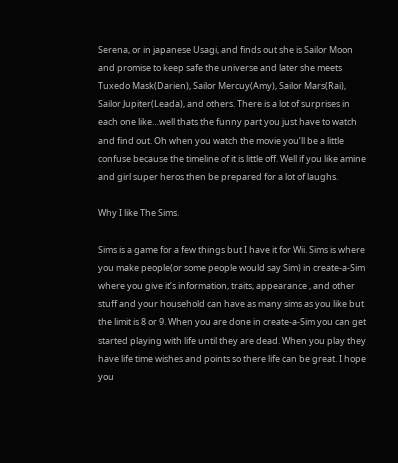Serena, or in japanese Usagi, and finds out she is Sailor Moon and promise to keep safe the universe and later she meets Tuxedo Mask(Darien), Sailor Mercuy(Amy), Sailor Mars(Rai), Sailor Jupiter(Leada), and others. There is a lot of surprises in each one like…well thats the funny part you just have to watch and find out. Oh when you watch the movie you’ll be a little confuse because the timeline of it is little off. Well if you like amine and girl super heros then be prepared for a lot of laughs.

Why I like The Sims.

Sims is a game for a few things but I have it for Wii. Sims is where you make people(or some people would say Sim) in create-a-Sim where you give it’s information, traits, appearance , and other stuff and your household can have as many sims as you like but the limit is 8 or 9. When you are done in create-a-Sim you can get started playing with life until they are dead. When you play they have life time wishes and points so there life can be great. I hope you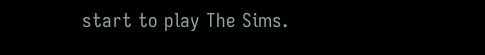start to play The Sims.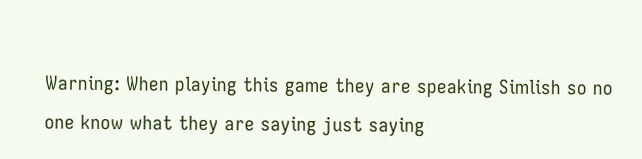Warning: When playing this game they are speaking Simlish so no one know what they are saying just saying